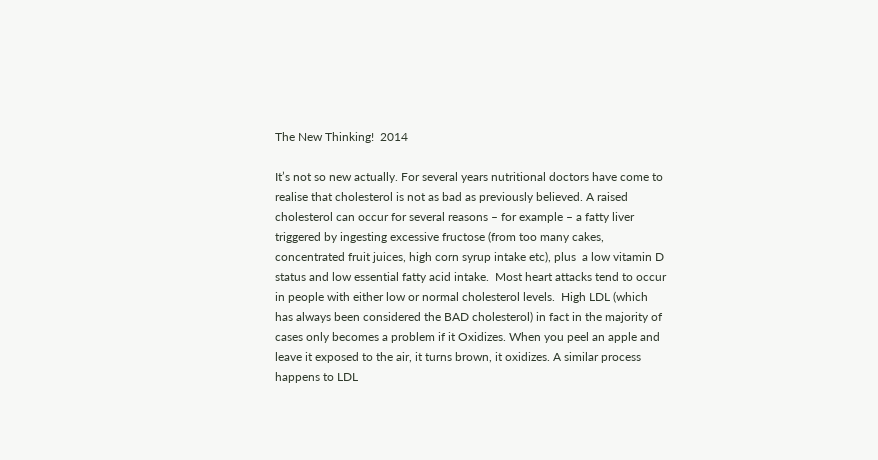The New Thinking!  2014

It’s not so new actually. For several years nutritional doctors have come to realise that cholesterol is not as bad as previously believed. A raised cholesterol can occur for several reasons – for example – a fatty liver triggered by ingesting excessive fructose (from too many cakes, concentrated fruit juices, high corn syrup intake etc), plus  a low vitamin D status and low essential fatty acid intake.  Most heart attacks tend to occur in people with either low or normal cholesterol levels.  High LDL (which has always been considered the BAD cholesterol) in fact in the majority of cases only becomes a problem if it Oxidizes. When you peel an apple and leave it exposed to the air, it turns brown, it oxidizes. A similar process happens to LDL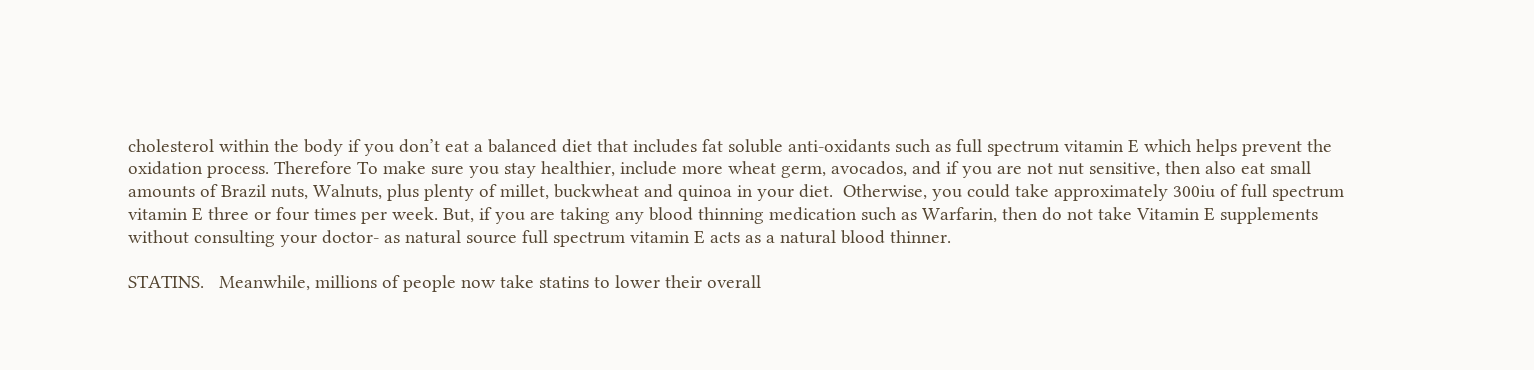cholesterol within the body if you don’t eat a balanced diet that includes fat soluble anti-oxidants such as full spectrum vitamin E which helps prevent the oxidation process. Therefore To make sure you stay healthier, include more wheat germ, avocados, and if you are not nut sensitive, then also eat small amounts of Brazil nuts, Walnuts, plus plenty of millet, buckwheat and quinoa in your diet.  Otherwise, you could take approximately 300iu of full spectrum vitamin E three or four times per week. But, if you are taking any blood thinning medication such as Warfarin, then do not take Vitamin E supplements without consulting your doctor- as natural source full spectrum vitamin E acts as a natural blood thinner.

STATINS.   Meanwhile, millions of people now take statins to lower their overall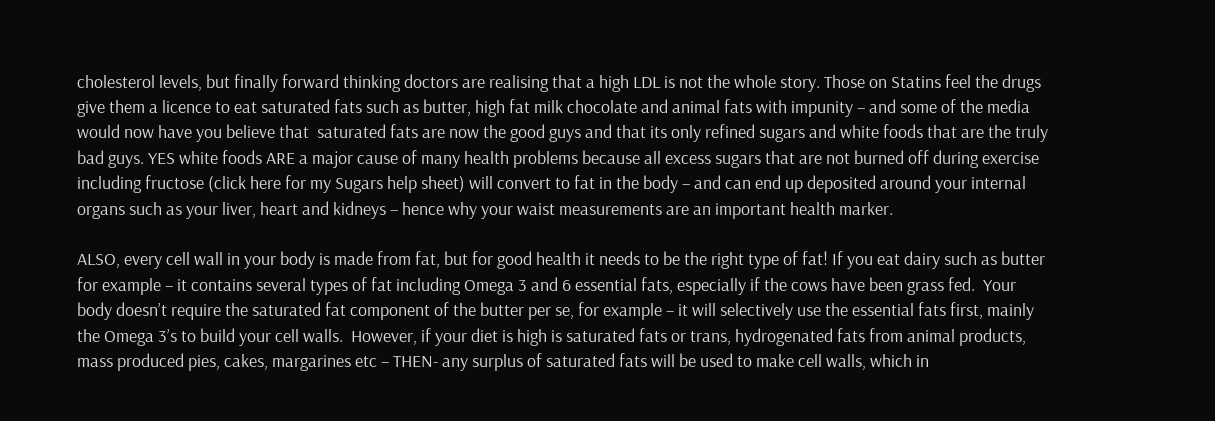cholesterol levels, but finally forward thinking doctors are realising that a high LDL is not the whole story. Those on Statins feel the drugs give them a licence to eat saturated fats such as butter, high fat milk chocolate and animal fats with impunity – and some of the media would now have you believe that  saturated fats are now the good guys and that its only refined sugars and white foods that are the truly bad guys. YES white foods ARE a major cause of many health problems because all excess sugars that are not burned off during exercise including fructose (click here for my Sugars help sheet) will convert to fat in the body – and can end up deposited around your internal organs such as your liver, heart and kidneys – hence why your waist measurements are an important health marker.

ALSO, every cell wall in your body is made from fat, but for good health it needs to be the right type of fat! If you eat dairy such as butter for example – it contains several types of fat including Omega 3 and 6 essential fats, especially if the cows have been grass fed.  Your body doesn’t require the saturated fat component of the butter per se, for example – it will selectively use the essential fats first, mainly the Omega 3’s to build your cell walls.  However, if your diet is high is saturated fats or trans, hydrogenated fats from animal products, mass produced pies, cakes, margarines etc – THEN- any surplus of saturated fats will be used to make cell walls, which in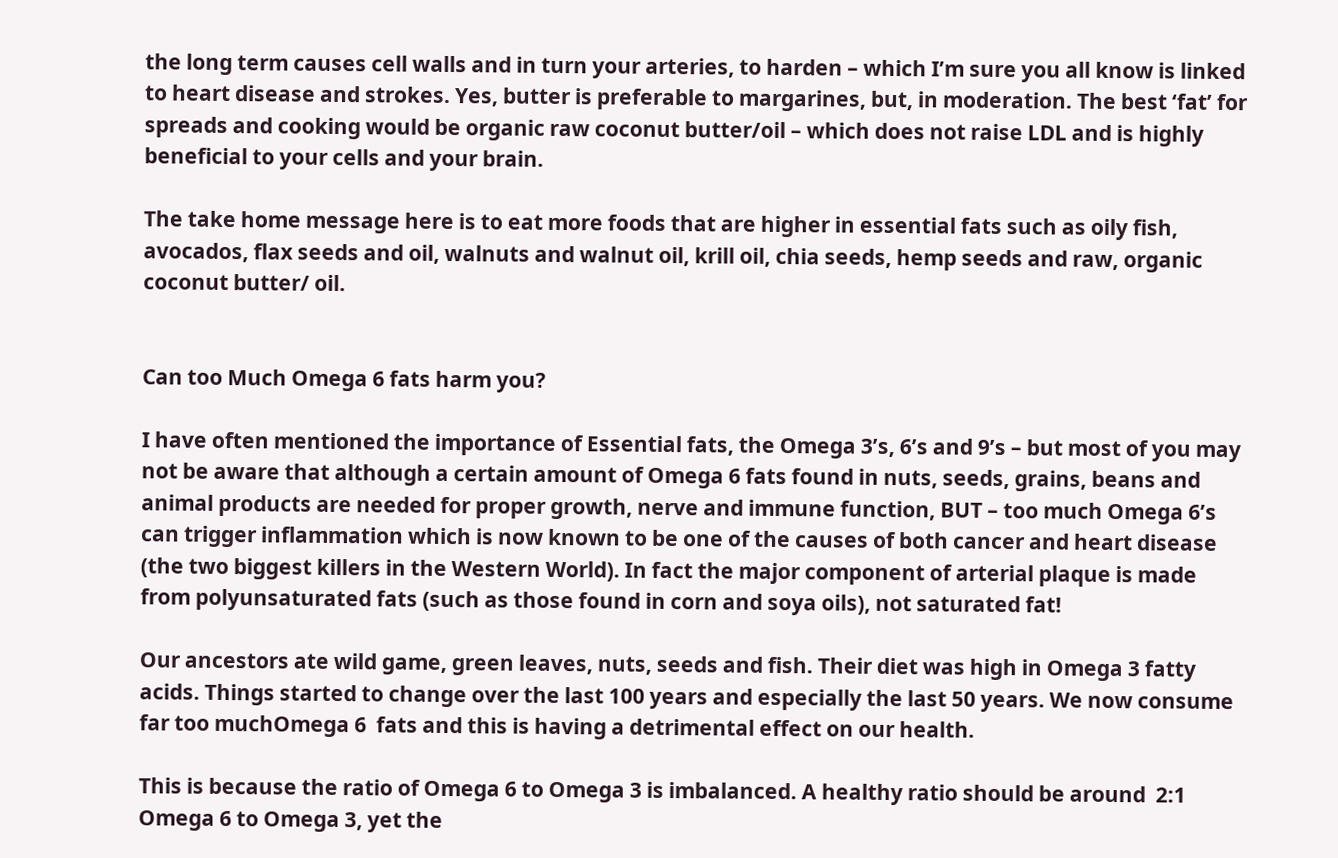the long term causes cell walls and in turn your arteries, to harden – which I’m sure you all know is linked to heart disease and strokes. Yes, butter is preferable to margarines, but, in moderation. The best ‘fat’ for spreads and cooking would be organic raw coconut butter/oil – which does not raise LDL and is highly beneficial to your cells and your brain.

The take home message here is to eat more foods that are higher in essential fats such as oily fish, avocados, flax seeds and oil, walnuts and walnut oil, krill oil, chia seeds, hemp seeds and raw, organic coconut butter/ oil.


Can too Much Omega 6 fats harm you?

I have often mentioned the importance of Essential fats, the Omega 3’s, 6’s and 9’s – but most of you may not be aware that although a certain amount of Omega 6 fats found in nuts, seeds, grains, beans and animal products are needed for proper growth, nerve and immune function, BUT – too much Omega 6’s can trigger inflammation which is now known to be one of the causes of both cancer and heart disease (the two biggest killers in the Western World). In fact the major component of arterial plaque is made from polyunsaturated fats (such as those found in corn and soya oils), not saturated fat!

Our ancestors ate wild game, green leaves, nuts, seeds and fish. Their diet was high in Omega 3 fatty acids. Things started to change over the last 100 years and especially the last 50 years. We now consume far too muchOmega 6  fats and this is having a detrimental effect on our health.

This is because the ratio of Omega 6 to Omega 3 is imbalanced. A healthy ratio should be around  2:1 Omega 6 to Omega 3, yet the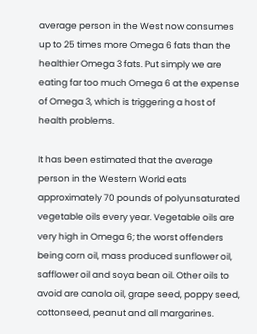average person in the West now consumes up to 25 times more Omega 6 fats than the healthier Omega 3 fats. Put simply we are eating far too much Omega 6 at the expense of Omega 3, which is triggering a host of health problems.

It has been estimated that the average person in the Western World eats approximately 70 pounds of polyunsaturated vegetable oils every year. Vegetable oils are very high in Omega 6; the worst offenders being corn oil, mass produced sunflower oil, safflower oil and soya bean oil. Other oils to avoid are canola oil, grape seed, poppy seed, cottonseed, peanut and all margarines.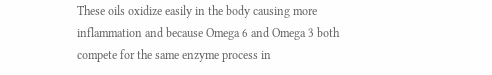These oils oxidize easily in the body causing more inflammation and because Omega 6 and Omega 3 both compete for the same enzyme process in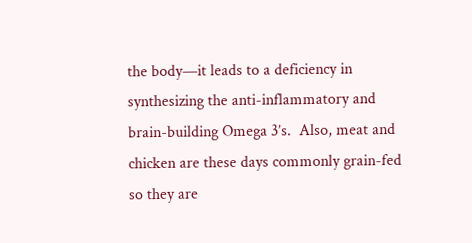the body—it leads to a deficiency in synthesizing the anti-inflammatory and brain-building Omega 3’s.  Also, meat and chicken are these days commonly grain-fed so they are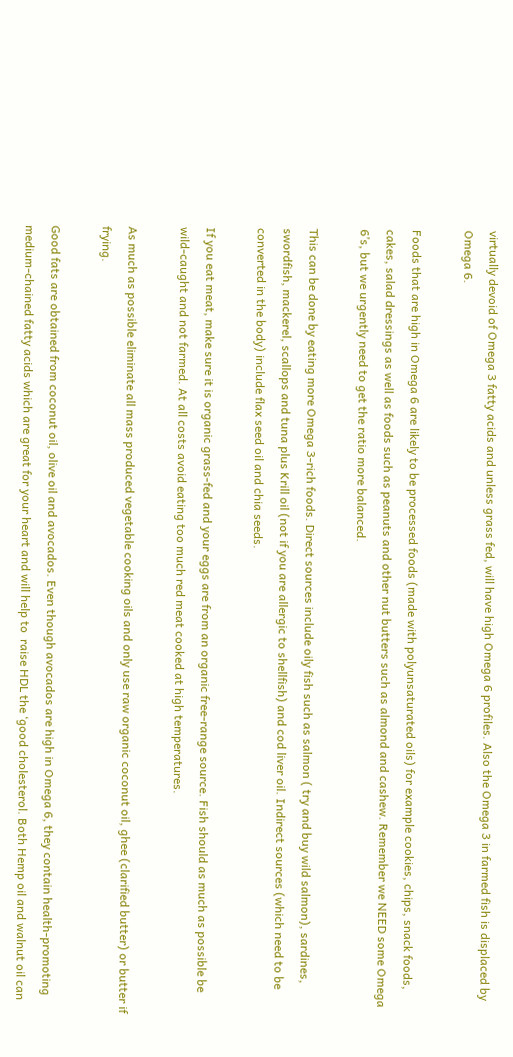virtually devoid of Omega 3 fatty acids and unless grass fed, will have high Omega 6 profiles. Also the Omega 3 in farmed fish is displaced by Omega 6.

Foods that are high in Omega 6 are likely to be processed foods (made with polyunsaturated oils) for example cookies, chips, snack foods, cakes, salad dressings as well as foods such as peanuts and other nut butters such as almond and cashew. Remember we NEED some Omega 6’s, but we urgently need to get the ratio more balanced.

This can be done by eating more Omega 3-rich foods. Direct sources include oily fish such as salmon ( try and buy wild salmon), sardines, swordfish, mackerel, scallops and tuna plus Krill oil (not if you are allergic to shellfish) and cod liver oil. Indirect sources (which need to be converted in the body) include flax seed oil and chia seeds.

If you eat meat, make sure it is organic grass-fed and your eggs are from an organic free-range source. Fish should as much as possible be wild-caught and not farmed. At all costs avoid eating too much red meat cooked at high temperatures.

As much as possible eliminate all mass produced vegetable cooking oils and only use raw organic coconut oil, ghee (clarified butter) or butter if frying.

Good fats are obtained from coconut oil, olive oil and avocados. Even though avocados are high in Omega 6, they contain health-promoting medium-chained fatty acids which are great for your heart and will help to  raise HDL the ‘good cholesterol. Both Hemp oil and walnut oil can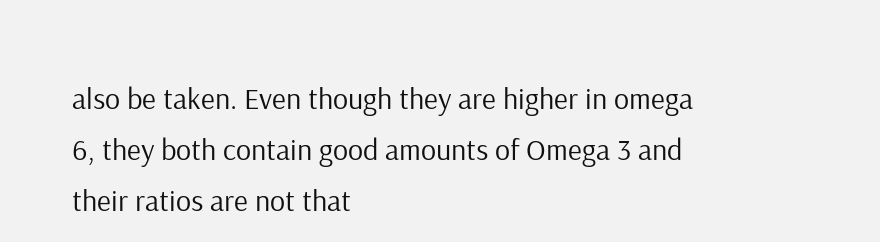also be taken. Even though they are higher in omega 6, they both contain good amounts of Omega 3 and their ratios are not that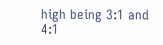high being 3:1 and 4:1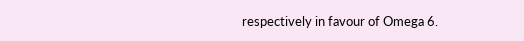respectively in favour of Omega 6.